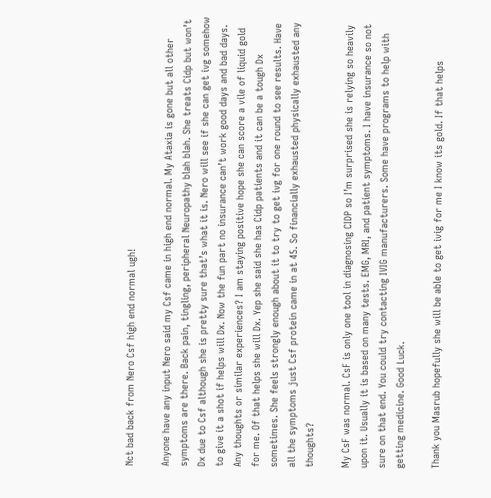Nct bad back from Nero Csf high end normal ugh!

Anyone have any input Nero said my Csf came in high end normal. My Ataxia is gone but all other symptoms are there. Back pain, tingling, peripheral Neuropathy blah blah. She treats Cidp but won’t Dx due to Csf although she is pretty sure that’s what it is. Nero will see if she can get ivg somehow to give it a shot if helps will Dx. Now the fun part no insurance can’t work good days and bad days. Any thoughts or similar experiences? I am staying positive hope she can score a vile of liquid gold for me. Of that helps she will Dx. Yep she said she has Cidp patients and it can be a tough Dx sometimes. She feels strongly enough about it to try to get ivg for one round to see results. Have all the symptoms just Csf protein came in at 45. So financially exhausted physically exhausted any thoughts?

My CsF was normal. CsF is only one tool in diagnosing CIDP so I’m surprised she is relying so heavily upon it. Usually it is based on many tests. EMG, MRI, and patient symptoms. I have insurance so not sure on that end. You could try contacting IVIG manufacturers. Some have programs to help with getting medicine. Good Luck.

Thank you Masrub hopefully she will be able to get ivig for me I know its gold. If that helps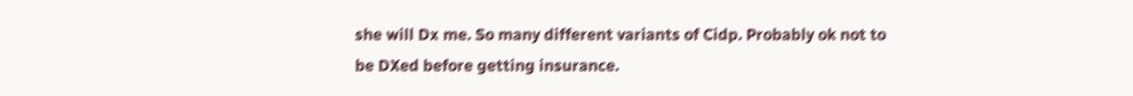she will Dx me. So many different variants of Cidp. Probably ok not to be DXed before getting insurance.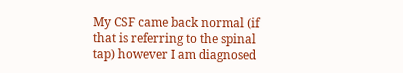My CSF came back normal (if that is referring to the spinal tap) however I am diagnosed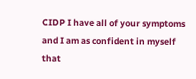CIDP I have all of your symptoms and I am as confident in myself that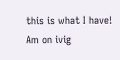this is what I have! Am on ivig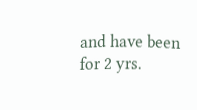and have been for 2 yrs.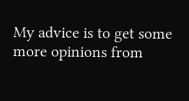My advice is to get some more opinions from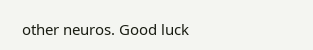other neuros. Good luck